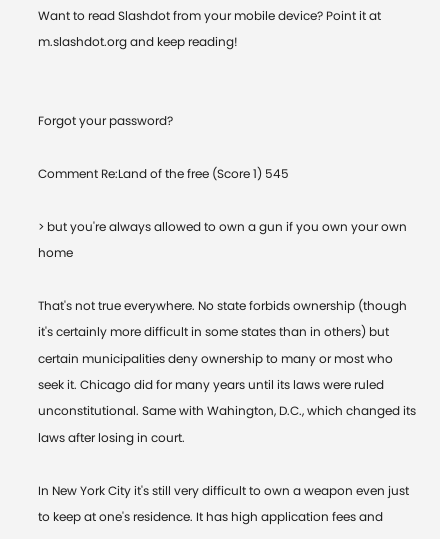Want to read Slashdot from your mobile device? Point it at m.slashdot.org and keep reading!


Forgot your password?

Comment Re:Land of the free (Score 1) 545

> but you're always allowed to own a gun if you own your own home

That's not true everywhere. No state forbids ownership (though it's certainly more difficult in some states than in others) but certain municipalities deny ownership to many or most who seek it. Chicago did for many years until its laws were ruled unconstitutional. Same with Wahington, D.C., which changed its laws after losing in court.

In New York City it's still very difficult to own a weapon even just to keep at one's residence. It has high application fees and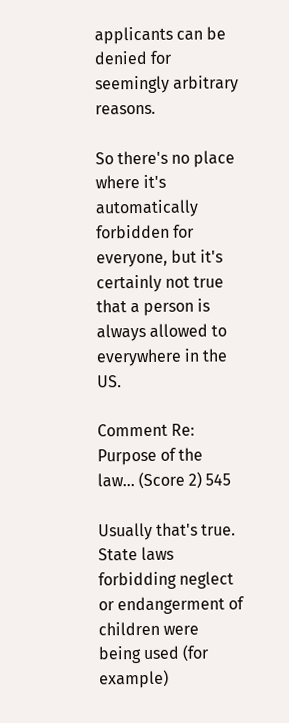applicants can be denied for seemingly arbitrary reasons.

So there's no place where it's automatically forbidden for everyone, but it's certainly not true that a person is always allowed to everywhere in the US.

Comment Re: Purpose of the law... (Score 2) 545

Usually that's true. State laws forbidding neglect or endangerment of children were being used (for example)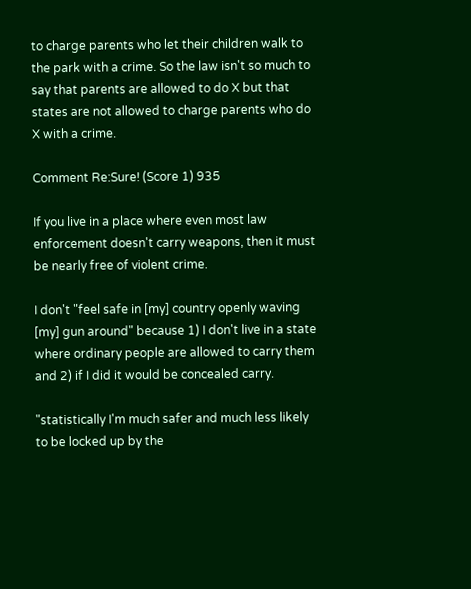to charge parents who let their children walk to the park with a crime. So the law isn't so much to say that parents are allowed to do X but that states are not allowed to charge parents who do X with a crime.

Comment Re:Sure! (Score 1) 935

If you live in a place where even most law enforcement doesn't carry weapons, then it must be nearly free of violent crime.

I don't "feel safe in [my] country openly waving [my] gun around" because 1) I don't live in a state where ordinary people are allowed to carry them and 2) if I did it would be concealed carry.

"statistically I'm much safer and much less likely to be locked up by the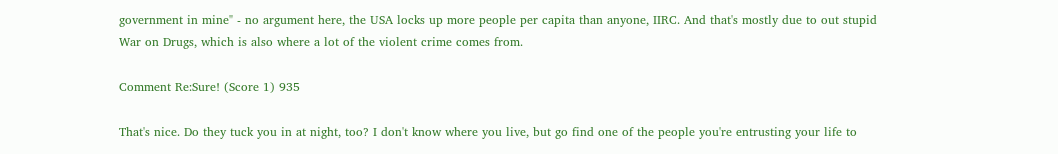government in mine" - no argument here, the USA locks up more people per capita than anyone, IIRC. And that's mostly due to out stupid War on Drugs, which is also where a lot of the violent crime comes from.

Comment Re:Sure! (Score 1) 935

That's nice. Do they tuck you in at night, too? I don't know where you live, but go find one of the people you're entrusting your life to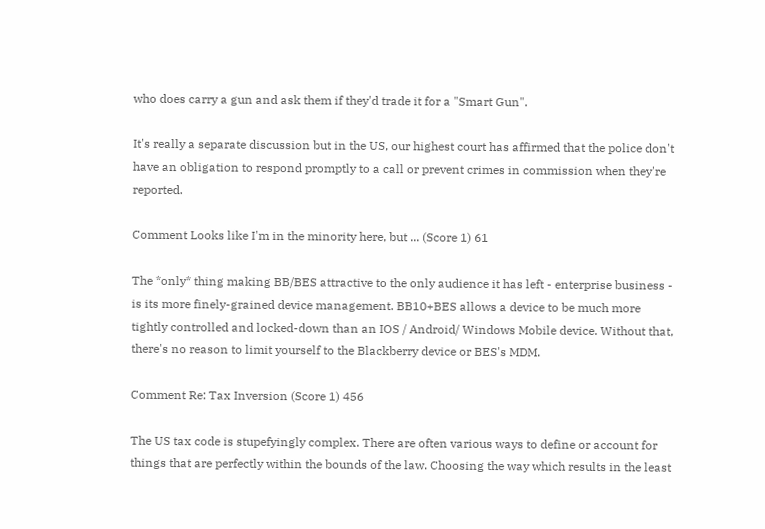who does carry a gun and ask them if they'd trade it for a "Smart Gun".

It's really a separate discussion but in the US, our highest court has affirmed that the police don't have an obligation to respond promptly to a call or prevent crimes in commission when they're reported.

Comment Looks like I'm in the minority here, but ... (Score 1) 61

The *only* thing making BB/BES attractive to the only audience it has left - enterprise business - is its more finely-grained device management. BB10+BES allows a device to be much more tightly controlled and locked-down than an IOS / Android/ Windows Mobile device. Without that, there's no reason to limit yourself to the Blackberry device or BES's MDM.

Comment Re: Tax Inversion (Score 1) 456

The US tax code is stupefyingly complex. There are often various ways to define or account for things that are perfectly within the bounds of the law. Choosing the way which results in the least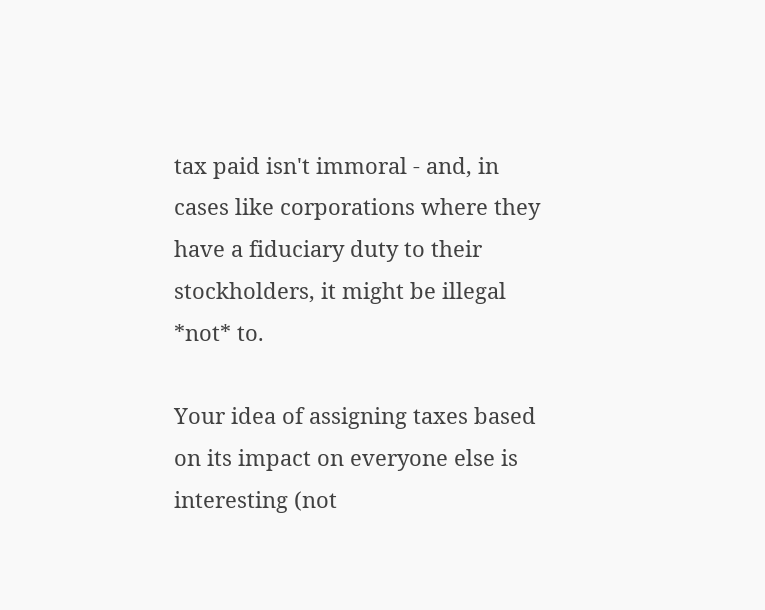tax paid isn't immoral - and, in cases like corporations where they have a fiduciary duty to their stockholders, it might be illegal *not* to.

Your idea of assigning taxes based on its impact on everyone else is interesting (not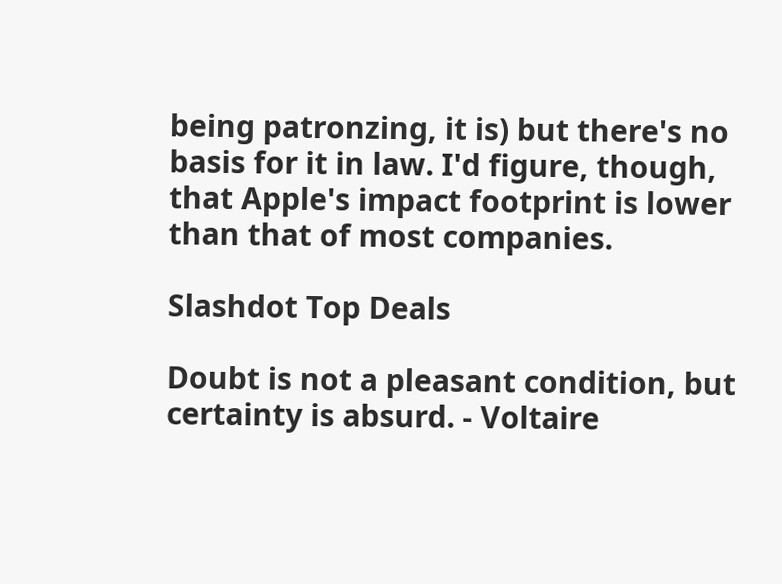being patronzing, it is) but there's no basis for it in law. I'd figure, though, that Apple's impact footprint is lower than that of most companies.

Slashdot Top Deals

Doubt is not a pleasant condition, but certainty is absurd. - Voltaire